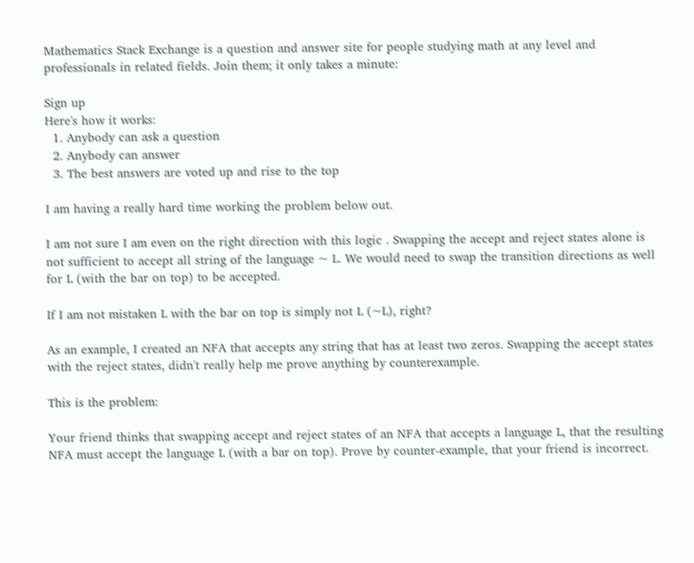Mathematics Stack Exchange is a question and answer site for people studying math at any level and professionals in related fields. Join them; it only takes a minute:

Sign up
Here's how it works:
  1. Anybody can ask a question
  2. Anybody can answer
  3. The best answers are voted up and rise to the top

I am having a really hard time working the problem below out.

I am not sure I am even on the right direction with this logic . Swapping the accept and reject states alone is not sufficient to accept all string of the language ~ L. We would need to swap the transition directions as well for L (with the bar on top) to be accepted.

If I am not mistaken L with the bar on top is simply not L (~L), right?

As an example, I created an NFA that accepts any string that has at least two zeros. Swapping the accept states with the reject states, didn't really help me prove anything by counterexample.

This is the problem:

Your friend thinks that swapping accept and reject states of an NFA that accepts a language L, that the resulting NFA must accept the language L (with a bar on top). Prove by counter-example, that your friend is incorrect.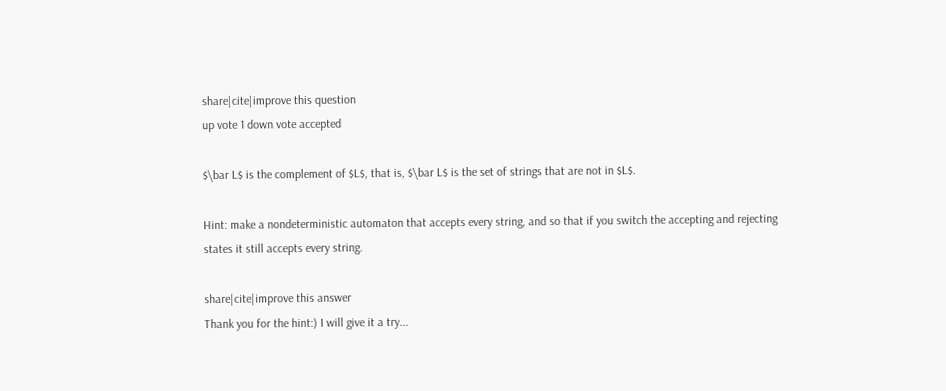share|cite|improve this question
up vote 1 down vote accepted

$\bar L$ is the complement of $L$, that is, $\bar L$ is the set of strings that are not in $L$.

Hint: make a nondeterministic automaton that accepts every string, and so that if you switch the accepting and rejecting states it still accepts every string.

share|cite|improve this answer
Thank you for the hint:) I will give it a try...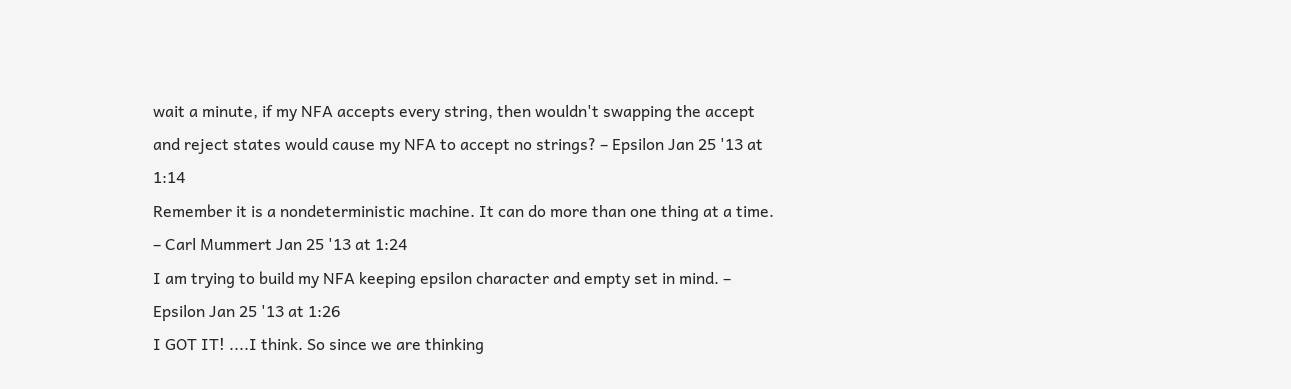wait a minute, if my NFA accepts every string, then wouldn't swapping the accept and reject states would cause my NFA to accept no strings? – Epsilon Jan 25 '13 at 1:14
Remember it is a nondeterministic machine. It can do more than one thing at a time. – Carl Mummert Jan 25 '13 at 1:24
I am trying to build my NFA keeping epsilon character and empty set in mind. – Epsilon Jan 25 '13 at 1:26
I GOT IT! ....I think. So since we are thinking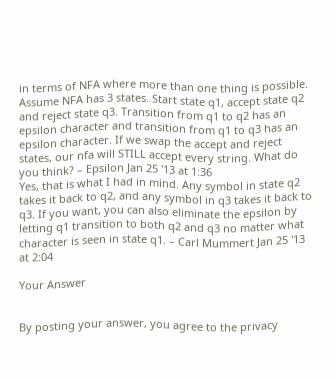in terms of NFA where more than one thing is possible. Assume NFA has 3 states. Start state q1, accept state q2 and reject state q3. Transition from q1 to q2 has an epsilon character and transition from q1 to q3 has an epsilon character. If we swap the accept and reject states, our nfa will STILL accept every string. What do you think? – Epsilon Jan 25 '13 at 1:36
Yes, that is what I had in mind. Any symbol in state q2 takes it back to q2, and any symbol in q3 takes it back to q3. If you want, you can also eliminate the epsilon by letting q1 transition to both q2 and q3 no matter what character is seen in state q1. – Carl Mummert Jan 25 '13 at 2:04

Your Answer


By posting your answer, you agree to the privacy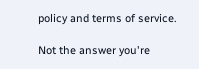policy and terms of service.

Not the answer you're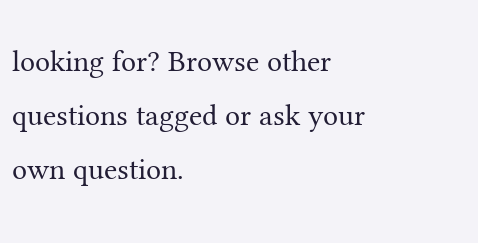looking for? Browse other questions tagged or ask your own question.